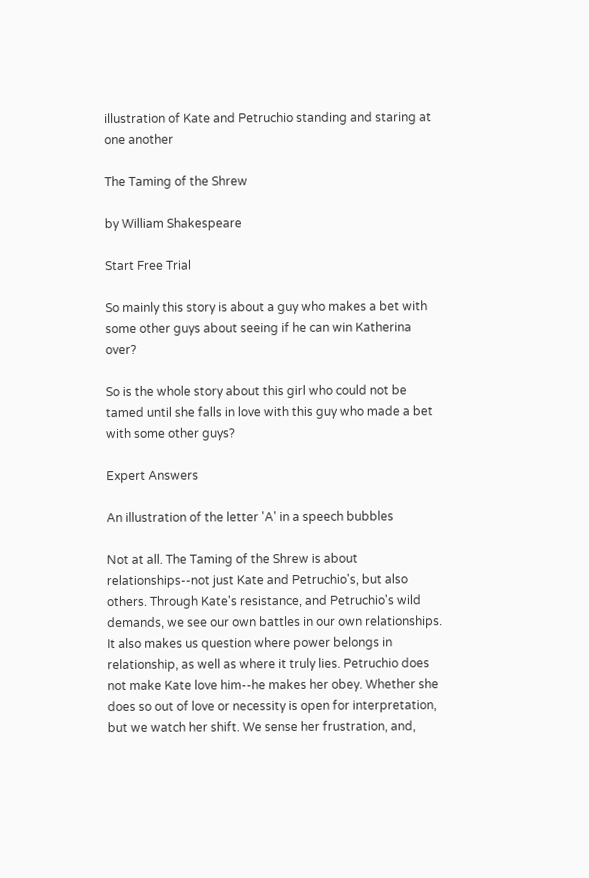illustration of Kate and Petruchio standing and staring at one another

The Taming of the Shrew

by William Shakespeare

Start Free Trial

So mainly this story is about a guy who makes a bet with some other guys about seeing if he can win Katherina over?

So is the whole story about this girl who could not be tamed until she falls in love with this guy who made a bet with some other guys?

Expert Answers

An illustration of the letter 'A' in a speech bubbles

Not at all. The Taming of the Shrew is about relationships--not just Kate and Petruchio's, but also others. Through Kate's resistance, and Petruchio's wild demands, we see our own battles in our own relationships. It also makes us question where power belongs in relationship, as well as where it truly lies. Petruchio does not make Kate love him--he makes her obey. Whether she does so out of love or necessity is open for interpretation, but we watch her shift. We sense her frustration, and,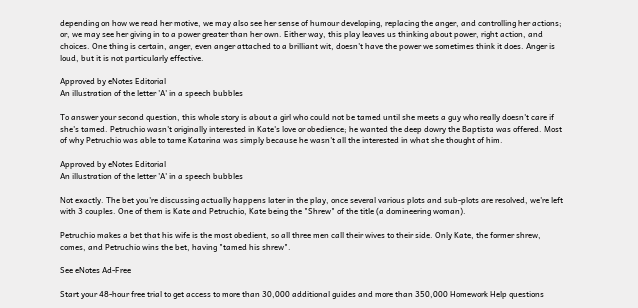depending on how we read her motive, we may also see her sense of humour developing, replacing the anger, and controlling her actions; or, we may see her giving in to a power greater than her own. Either way, this play leaves us thinking about power, right action, and choices. One thing is certain, anger, even anger attached to a brilliant wit, doesn't have the power we sometimes think it does. Anger is loud, but it is not particularly effective.

Approved by eNotes Editorial
An illustration of the letter 'A' in a speech bubbles

To answer your second question, this whole story is about a girl who could not be tamed until she meets a guy who really doesn't care if she's tamed. Petruchio wasn't originally interested in Kate's love or obedience; he wanted the deep dowry the Baptista was offered. Most of why Petruchio was able to tame Katarina was simply because he wasn't all the interested in what she thought of him.

Approved by eNotes Editorial
An illustration of the letter 'A' in a speech bubbles

Not exactly. The bet you're discussing actually happens later in the play, once several various plots and sub-plots are resolved, we're left with 3 couples. One of them is Kate and Petruchio, Kate being the "Shrew" of the title (a domineering woman).

Petruchio makes a bet that his wife is the most obedient, so all three men call their wives to their side. Only Kate, the former shrew, comes, and Petruchio wins the bet, having "tamed his shrew".

See eNotes Ad-Free

Start your 48-hour free trial to get access to more than 30,000 additional guides and more than 350,000 Homework Help questions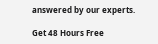answered by our experts.

Get 48 Hours Free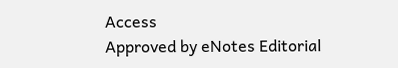Access
Approved by eNotes Editorial